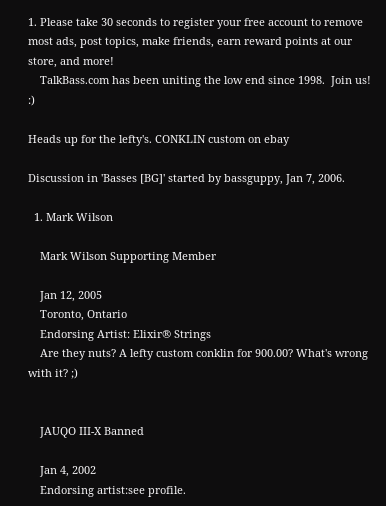1. Please take 30 seconds to register your free account to remove most ads, post topics, make friends, earn reward points at our store, and more!
    TalkBass.com has been uniting the low end since 1998.  Join us! :)

Heads up for the lefty's. CONKLIN custom on ebay

Discussion in 'Basses [BG]' started by bassguppy, Jan 7, 2006.

  1. Mark Wilson

    Mark Wilson Supporting Member

    Jan 12, 2005
    Toronto, Ontario
    Endorsing Artist: Elixir® Strings
    Are they nuts? A lefty custom conklin for 900.00? What's wrong with it? ;)


    JAUQO III-X Banned

    Jan 4, 2002
    Endorsing artist:see profile.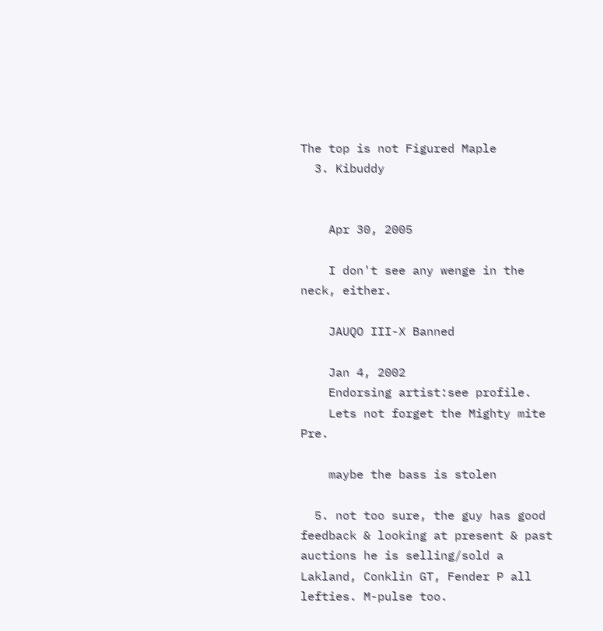The top is not Figured Maple
  3. Kibuddy


    Apr 30, 2005

    I don't see any wenge in the neck, either.

    JAUQO III-X Banned

    Jan 4, 2002
    Endorsing artist:see profile.
    Lets not forget the Mighty mite Pre.

    maybe the bass is stolen

  5. not too sure, the guy has good feedback & looking at present & past auctions he is selling/sold a Lakland, Conklin GT, Fender P all lefties. M-pulse too.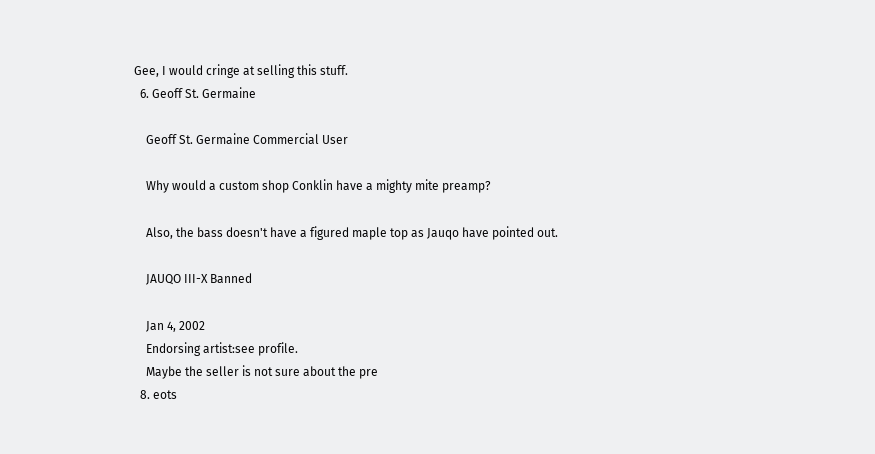Gee, I would cringe at selling this stuff.
  6. Geoff St. Germaine

    Geoff St. Germaine Commercial User

    Why would a custom shop Conklin have a mighty mite preamp?

    Also, the bass doesn't have a figured maple top as Jauqo have pointed out.

    JAUQO III-X Banned

    Jan 4, 2002
    Endorsing artist:see profile.
    Maybe the seller is not sure about the pre
  8. eots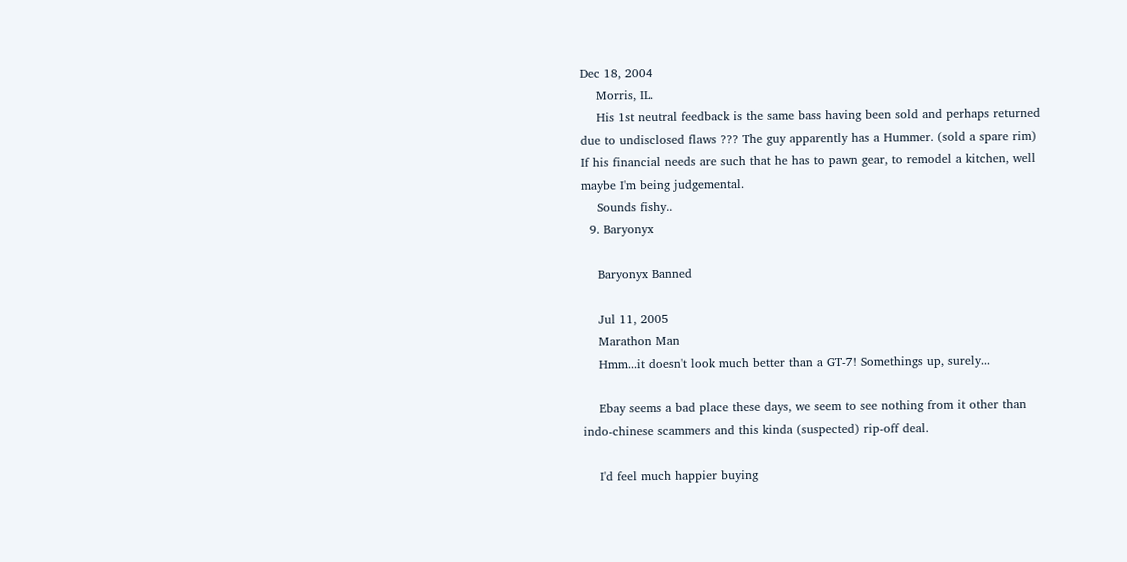Dec 18, 2004
    Morris, IL.
    His 1st neutral feedback is the same bass having been sold and perhaps returned due to undisclosed flaws ??? The guy apparently has a Hummer. (sold a spare rim) If his financial needs are such that he has to pawn gear, to remodel a kitchen, well maybe I'm being judgemental.
    Sounds fishy..
  9. Baryonyx

    Baryonyx Banned

    Jul 11, 2005
    Marathon Man
    Hmm...it doesn't look much better than a GT-7! Somethings up, surely...

    Ebay seems a bad place these days, we seem to see nothing from it other than indo-chinese scammers and this kinda (suspected) rip-off deal.

    I'd feel much happier buying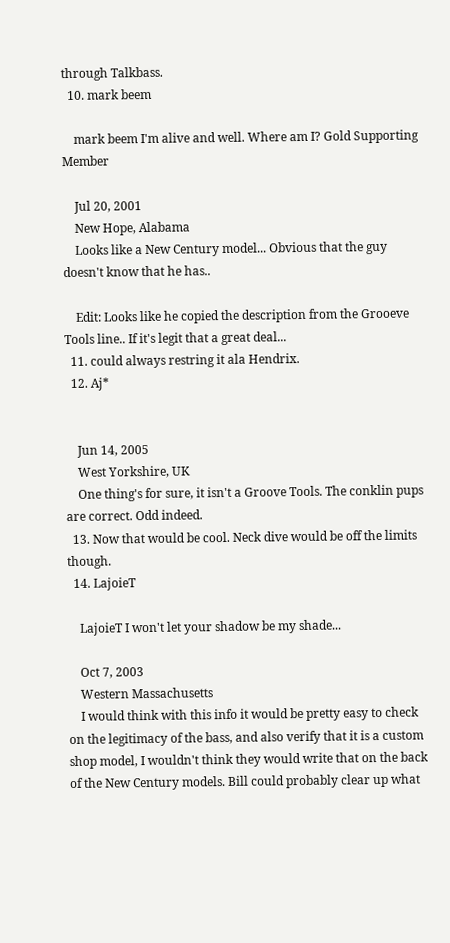through Talkbass.
  10. mark beem

    mark beem I'm alive and well. Where am I? Gold Supporting Member

    Jul 20, 2001
    New Hope, Alabama
    Looks like a New Century model... Obvious that the guy doesn't know that he has..

    Edit: Looks like he copied the description from the Grooeve Tools line.. If it's legit that a great deal...
  11. could always restring it ala Hendrix.
  12. Aj*


    Jun 14, 2005
    West Yorkshire, UK
    One thing's for sure, it isn't a Groove Tools. The conklin pups are correct. Odd indeed.
  13. Now that would be cool. Neck dive would be off the limits though.
  14. LajoieT

    LajoieT I won't let your shadow be my shade...

    Oct 7, 2003
    Western Massachusetts
    I would think with this info it would be pretty easy to check on the legitimacy of the bass, and also verify that it is a custom shop model, I wouldn't think they would write that on the back of the New Century models. Bill could probably clear up what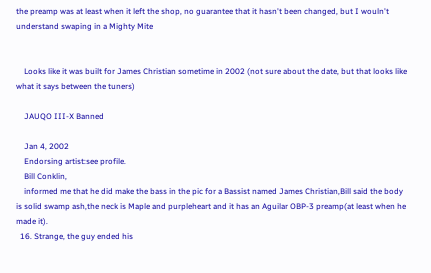the preamp was at least when it left the shop, no guarantee that it hasn't been changed, but I wouln't understand swaping in a Mighty Mite


    Looks like it was built for James Christian sometime in 2002 (not sure about the date, but that looks like what it says between the tuners)

    JAUQO III-X Banned

    Jan 4, 2002
    Endorsing artist:see profile.
    Bill Conklin,
    informed me that he did make the bass in the pic for a Bassist named James Christian,Bill said the body is solid swamp ash,the neck is Maple and purpleheart and it has an Aguilar OBP-3 preamp(at least when he made it).
  16. Strange, the guy ended his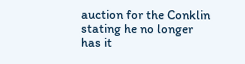auction for the Conklin stating he no longer has it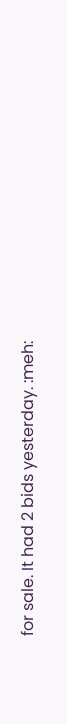for sale. It had 2 bids yesterday. :meh: